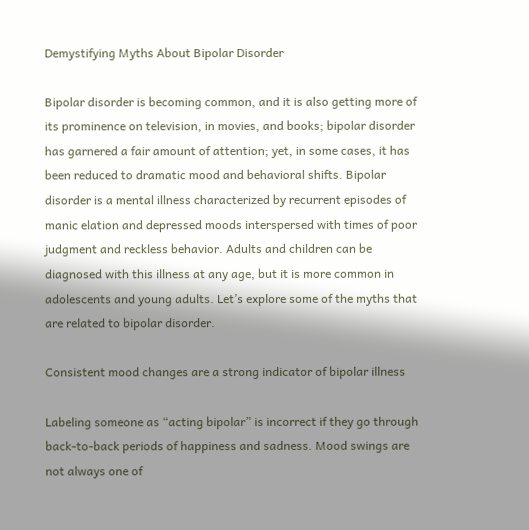Demystifying Myths About Bipolar Disorder

Bipolar disorder is becoming common, and it is also getting more of its prominence on television, in movies, and books; bipolar disorder has garnered a fair amount of attention; yet, in some cases, it has been reduced to dramatic mood and behavioral shifts. Bipolar disorder is a mental illness characterized by recurrent episodes of manic elation and depressed moods interspersed with times of poor judgment and reckless behavior. Adults and children can be diagnosed with this illness at any age, but it is more common in adolescents and young adults. Let’s explore some of the myths that are related to bipolar disorder.

Consistent mood changes are a strong indicator of bipolar illness

Labeling someone as “acting bipolar” is incorrect if they go through back-to-back periods of happiness and sadness. Mood swings are not always one of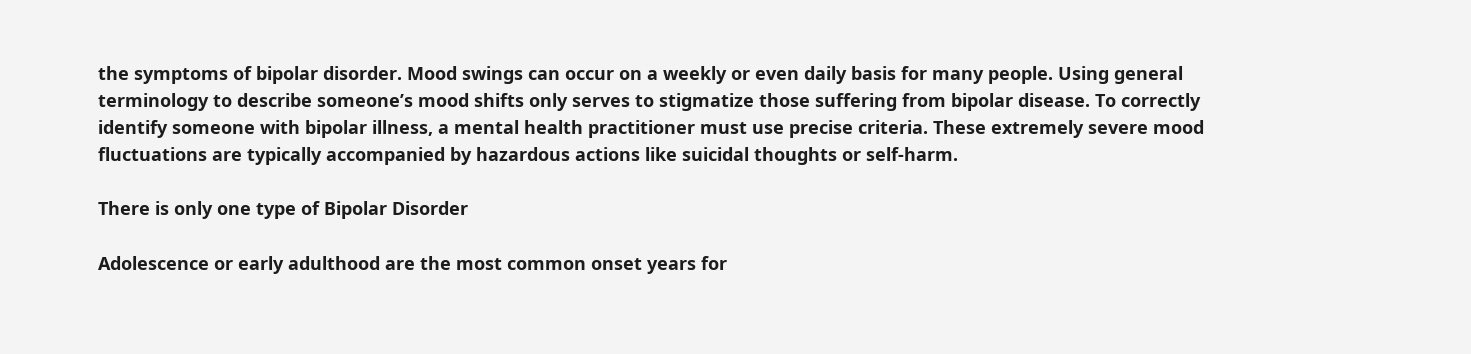the symptoms of bipolar disorder. Mood swings can occur on a weekly or even daily basis for many people. Using general terminology to describe someone’s mood shifts only serves to stigmatize those suffering from bipolar disease. To correctly identify someone with bipolar illness, a mental health practitioner must use precise criteria. These extremely severe mood fluctuations are typically accompanied by hazardous actions like suicidal thoughts or self-harm.

There is only one type of Bipolar Disorder

Adolescence or early adulthood are the most common onset years for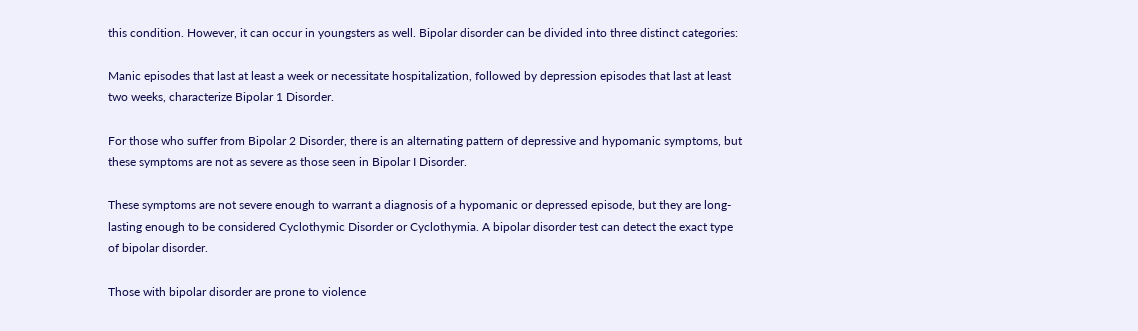this condition. However, it can occur in youngsters as well. Bipolar disorder can be divided into three distinct categories:

Manic episodes that last at least a week or necessitate hospitalization, followed by depression episodes that last at least two weeks, characterize Bipolar 1 Disorder.

For those who suffer from Bipolar 2 Disorder, there is an alternating pattern of depressive and hypomanic symptoms, but these symptoms are not as severe as those seen in Bipolar I Disorder.

These symptoms are not severe enough to warrant a diagnosis of a hypomanic or depressed episode, but they are long-lasting enough to be considered Cyclothymic Disorder or Cyclothymia. A bipolar disorder test can detect the exact type of bipolar disorder.

Those with bipolar disorder are prone to violence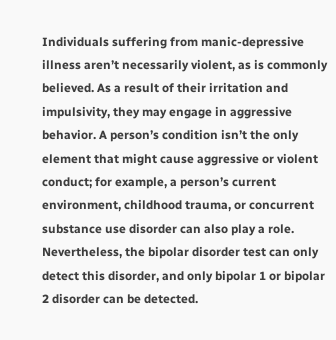Individuals suffering from manic-depressive illness aren’t necessarily violent, as is commonly believed. As a result of their irritation and impulsivity, they may engage in aggressive behavior. A person’s condition isn’t the only element that might cause aggressive or violent conduct; for example, a person’s current environment, childhood trauma, or concurrent substance use disorder can also play a role. Nevertheless, the bipolar disorder test can only detect this disorder, and only bipolar 1 or bipolar 2 disorder can be detected.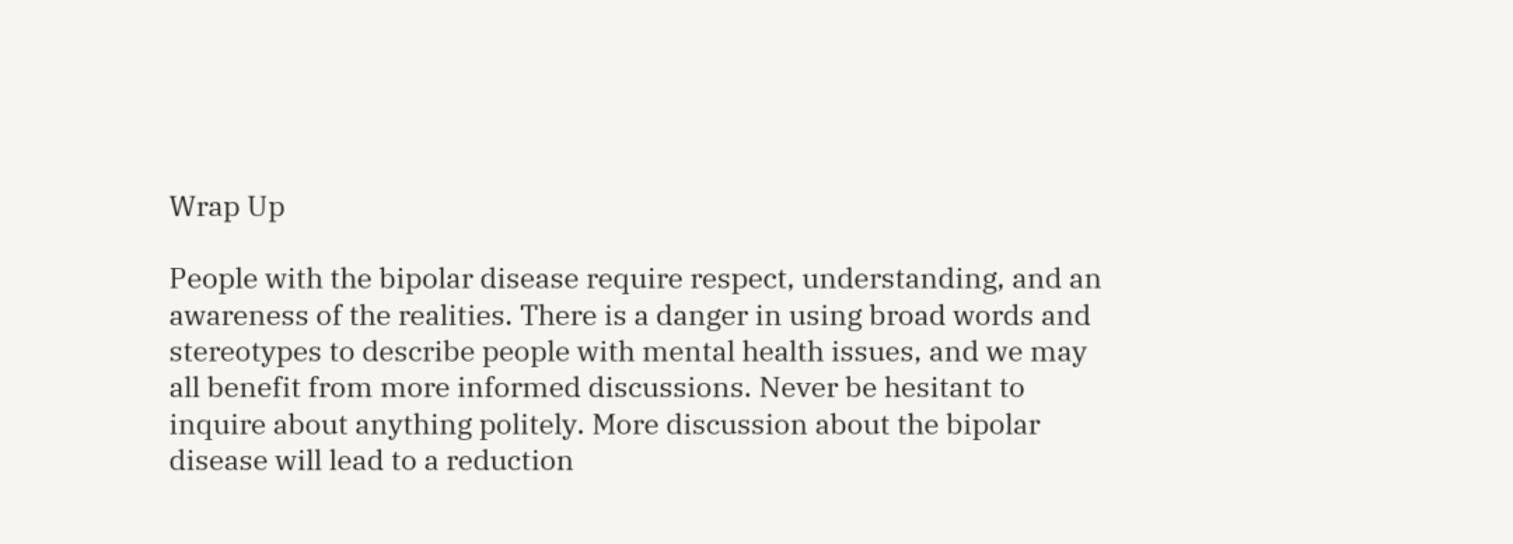Wrap Up

People with the bipolar disease require respect, understanding, and an awareness of the realities. There is a danger in using broad words and stereotypes to describe people with mental health issues, and we may all benefit from more informed discussions. Never be hesitant to inquire about anything politely. More discussion about the bipolar disease will lead to a reduction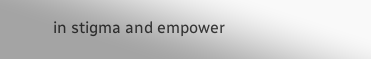in stigma and empower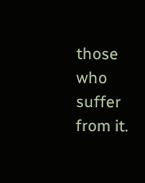those who suffer from it.